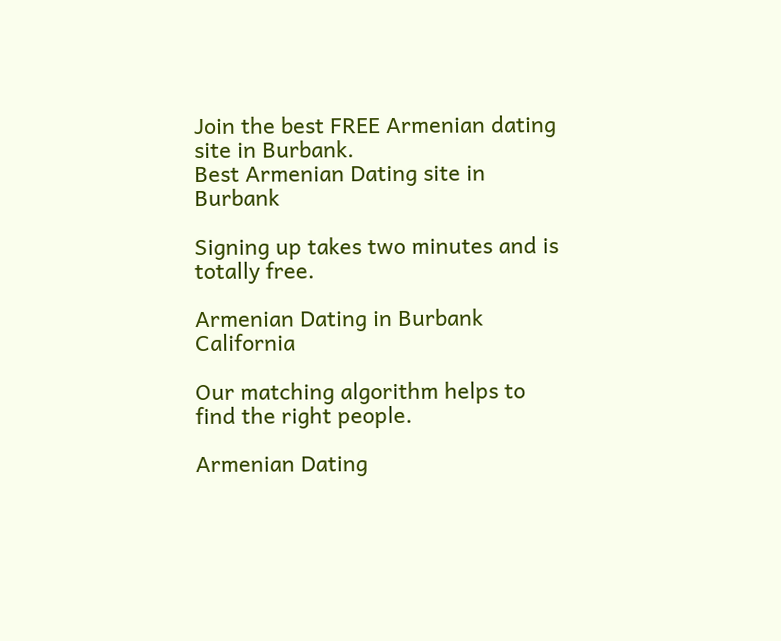Join the best FREE Armenian dating site in Burbank.
Best Armenian Dating site in Burbank

Signing up takes two minutes and is totally free.

Armenian Dating in Burbank California

Our matching algorithm helps to find the right people.

Armenian Dating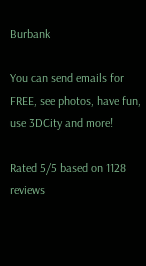Burbank

You can send emails for FREE, see photos, have fun, use 3DCity and more!

Rated 5/5 based on 1128 reviews